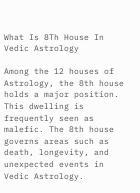What Is 8Th House In Vedic Astrology

Among the 12 houses of Astrology, the 8th house holds a major position. This dwelling is frequently seen as malefic. The 8th house governs areas such as death, longevity, and unexpected events in Vedic Astrology.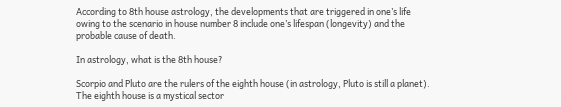According to 8th house astrology, the developments that are triggered in one’s life owing to the scenario in house number 8 include one’s lifespan (longevity) and the probable cause of death.

In astrology, what is the 8th house?

Scorpio and Pluto are the rulers of the eighth house (in astrology, Pluto is still a planet). The eighth house is a mystical sector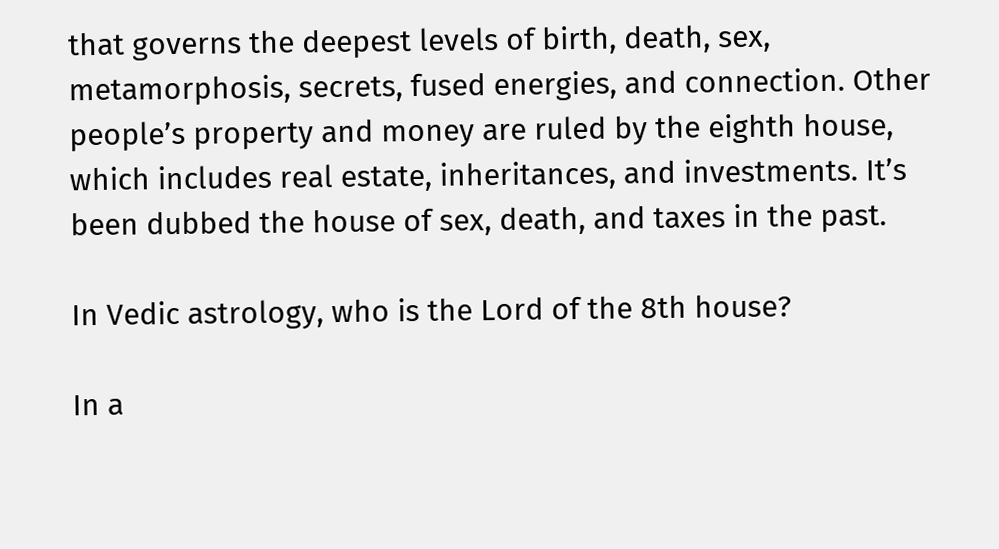that governs the deepest levels of birth, death, sex, metamorphosis, secrets, fused energies, and connection. Other people’s property and money are ruled by the eighth house, which includes real estate, inheritances, and investments. It’s been dubbed the house of sex, death, and taxes in the past.

In Vedic astrology, who is the Lord of the 8th house?

In a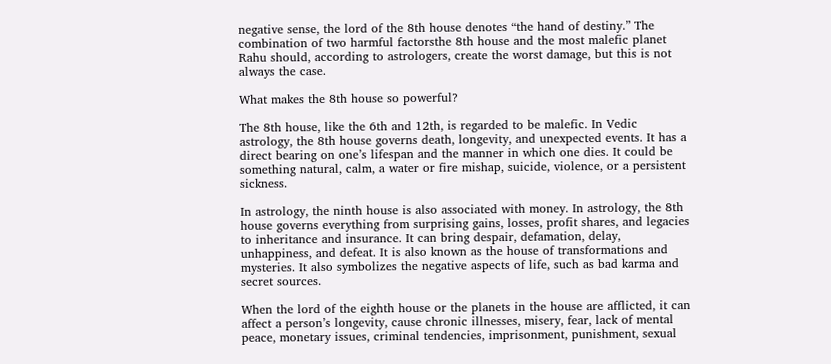negative sense, the lord of the 8th house denotes “the hand of destiny.” The combination of two harmful factorsthe 8th house and the most malefic planet Rahu should, according to astrologers, create the worst damage, but this is not always the case.

What makes the 8th house so powerful?

The 8th house, like the 6th and 12th, is regarded to be malefic. In Vedic astrology, the 8th house governs death, longevity, and unexpected events. It has a direct bearing on one’s lifespan and the manner in which one dies. It could be something natural, calm, a water or fire mishap, suicide, violence, or a persistent sickness.

In astrology, the ninth house is also associated with money. In astrology, the 8th house governs everything from surprising gains, losses, profit shares, and legacies to inheritance and insurance. It can bring despair, defamation, delay, unhappiness, and defeat. It is also known as the house of transformations and mysteries. It also symbolizes the negative aspects of life, such as bad karma and secret sources.

When the lord of the eighth house or the planets in the house are afflicted, it can affect a person’s longevity, cause chronic illnesses, misery, fear, lack of mental peace, monetary issues, criminal tendencies, imprisonment, punishment, sexual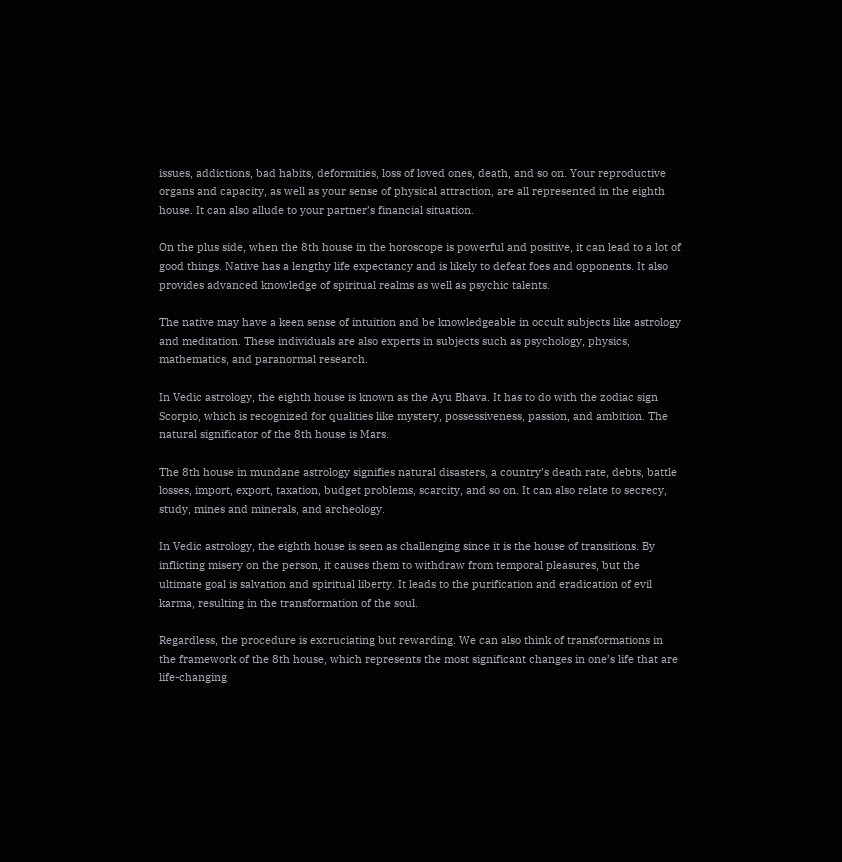issues, addictions, bad habits, deformities, loss of loved ones, death, and so on. Your reproductive organs and capacity, as well as your sense of physical attraction, are all represented in the eighth house. It can also allude to your partner’s financial situation.

On the plus side, when the 8th house in the horoscope is powerful and positive, it can lead to a lot of good things. Native has a lengthy life expectancy and is likely to defeat foes and opponents. It also provides advanced knowledge of spiritual realms as well as psychic talents.

The native may have a keen sense of intuition and be knowledgeable in occult subjects like astrology and meditation. These individuals are also experts in subjects such as psychology, physics, mathematics, and paranormal research.

In Vedic astrology, the eighth house is known as the Ayu Bhava. It has to do with the zodiac sign Scorpio, which is recognized for qualities like mystery, possessiveness, passion, and ambition. The natural significator of the 8th house is Mars.

The 8th house in mundane astrology signifies natural disasters, a country’s death rate, debts, battle losses, import, export, taxation, budget problems, scarcity, and so on. It can also relate to secrecy, study, mines and minerals, and archeology.

In Vedic astrology, the eighth house is seen as challenging since it is the house of transitions. By inflicting misery on the person, it causes them to withdraw from temporal pleasures, but the ultimate goal is salvation and spiritual liberty. It leads to the purification and eradication of evil karma, resulting in the transformation of the soul.

Regardless, the procedure is excruciating but rewarding. We can also think of transformations in the framework of the 8th house, which represents the most significant changes in one’s life that are life-changing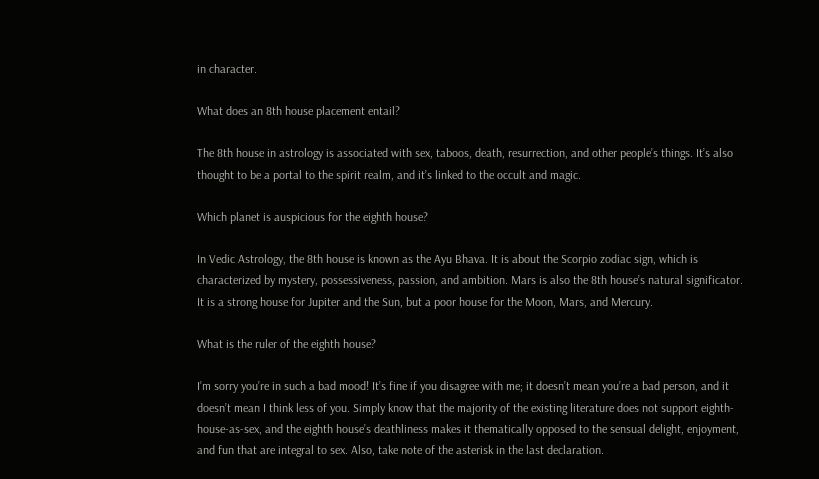in character.

What does an 8th house placement entail?

The 8th house in astrology is associated with sex, taboos, death, resurrection, and other people’s things. It’s also thought to be a portal to the spirit realm, and it’s linked to the occult and magic.

Which planet is auspicious for the eighth house?

In Vedic Astrology, the 8th house is known as the Ayu Bhava. It is about the Scorpio zodiac sign, which is characterized by mystery, possessiveness, passion, and ambition. Mars is also the 8th house’s natural significator. It is a strong house for Jupiter and the Sun, but a poor house for the Moon, Mars, and Mercury.

What is the ruler of the eighth house?

I’m sorry you’re in such a bad mood! It’s fine if you disagree with me; it doesn’t mean you’re a bad person, and it doesn’t mean I think less of you. Simply know that the majority of the existing literature does not support eighth-house-as-sex, and the eighth house’s deathliness makes it thematically opposed to the sensual delight, enjoyment, and fun that are integral to sex. Also, take note of the asterisk in the last declaration.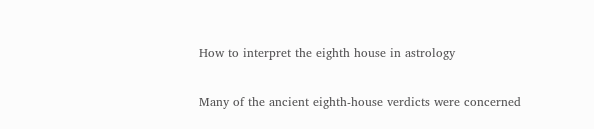How to interpret the eighth house in astrology

Many of the ancient eighth-house verdicts were concerned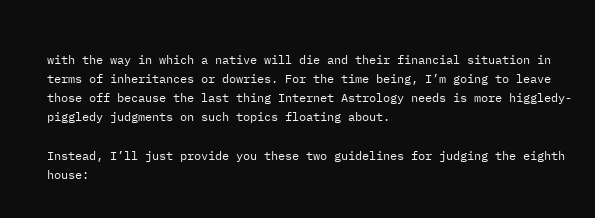with the way in which a native will die and their financial situation in terms of inheritances or dowries. For the time being, I’m going to leave those off because the last thing Internet Astrology needs is more higgledy-piggledy judgments on such topics floating about.

Instead, I’ll just provide you these two guidelines for judging the eighth house: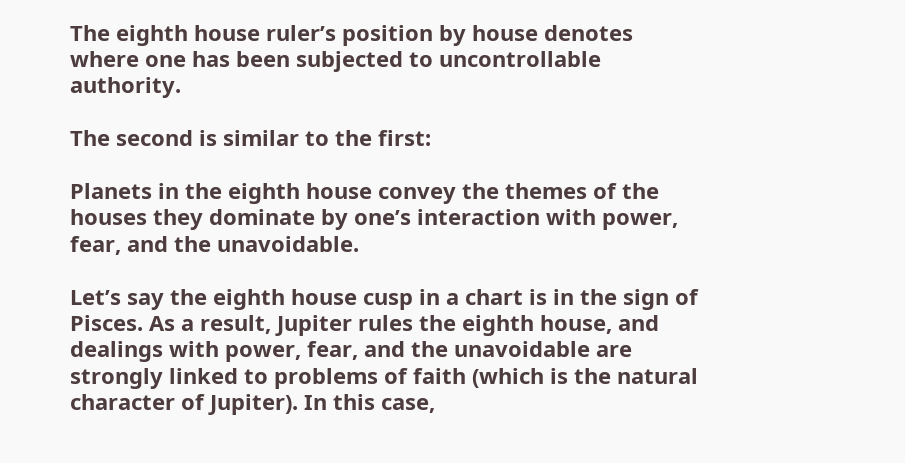The eighth house ruler’s position by house denotes where one has been subjected to uncontrollable authority.

The second is similar to the first:

Planets in the eighth house convey the themes of the houses they dominate by one’s interaction with power, fear, and the unavoidable.

Let’s say the eighth house cusp in a chart is in the sign of Pisces. As a result, Jupiter rules the eighth house, and dealings with power, fear, and the unavoidable are strongly linked to problems of faith (which is the natural character of Jupiter). In this case,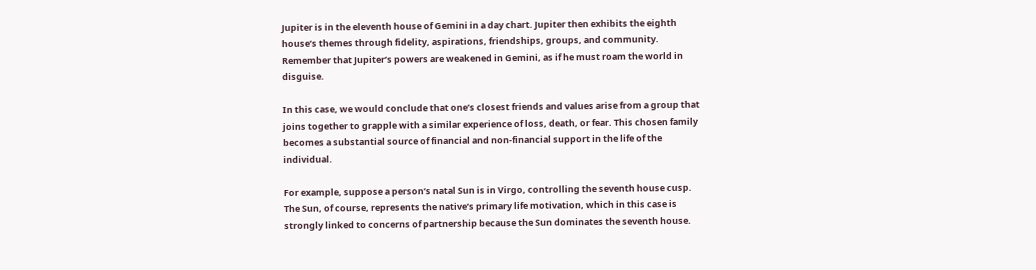Jupiter is in the eleventh house of Gemini in a day chart. Jupiter then exhibits the eighth house’s themes through fidelity, aspirations, friendships, groups, and community. Remember that Jupiter’s powers are weakened in Gemini, as if he must roam the world in disguise.

In this case, we would conclude that one’s closest friends and values arise from a group that joins together to grapple with a similar experience of loss, death, or fear. This chosen family becomes a substantial source of financial and non-financial support in the life of the individual.

For example, suppose a person’s natal Sun is in Virgo, controlling the seventh house cusp. The Sun, of course, represents the native’s primary life motivation, which in this case is strongly linked to concerns of partnership because the Sun dominates the seventh house.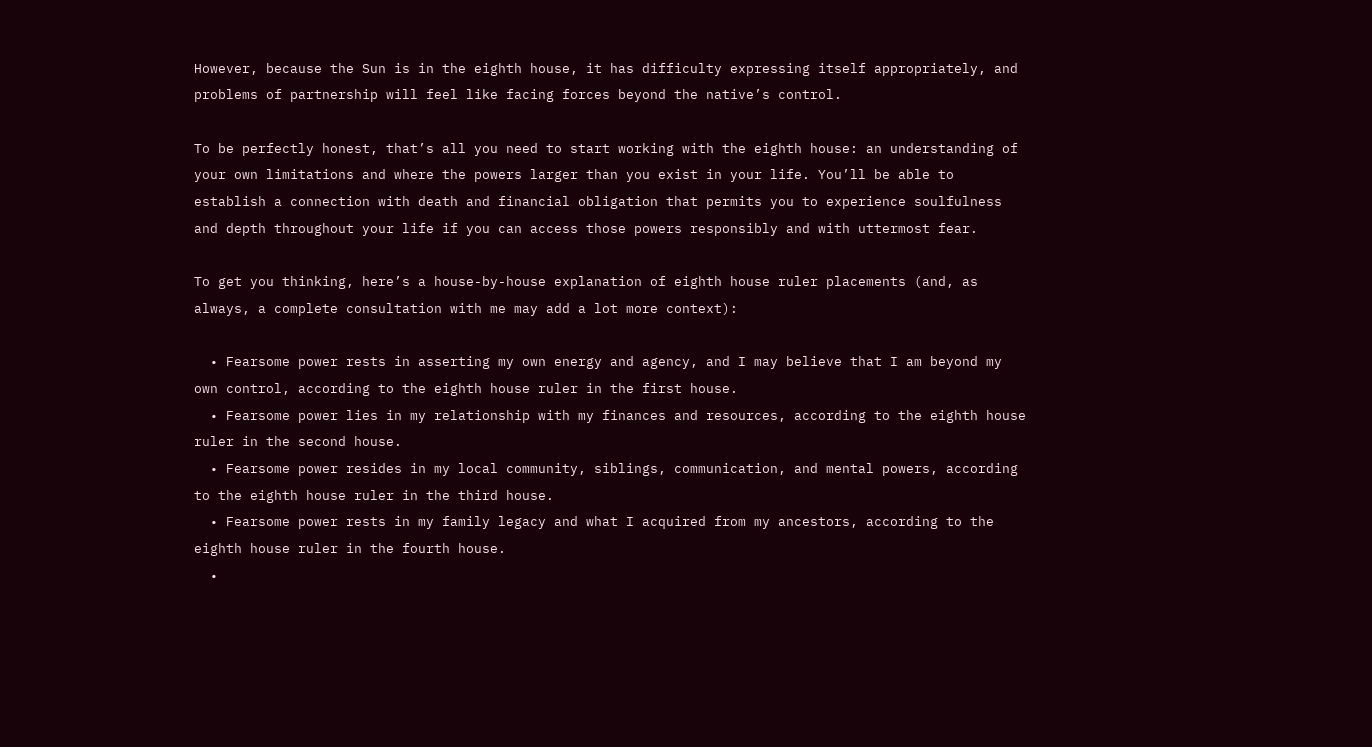However, because the Sun is in the eighth house, it has difficulty expressing itself appropriately, and problems of partnership will feel like facing forces beyond the native’s control.

To be perfectly honest, that’s all you need to start working with the eighth house: an understanding of your own limitations and where the powers larger than you exist in your life. You’ll be able to establish a connection with death and financial obligation that permits you to experience soulfulness and depth throughout your life if you can access those powers responsibly and with uttermost fear.

To get you thinking, here’s a house-by-house explanation of eighth house ruler placements (and, as always, a complete consultation with me may add a lot more context):

  • Fearsome power rests in asserting my own energy and agency, and I may believe that I am beyond my own control, according to the eighth house ruler in the first house.
  • Fearsome power lies in my relationship with my finances and resources, according to the eighth house ruler in the second house.
  • Fearsome power resides in my local community, siblings, communication, and mental powers, according to the eighth house ruler in the third house.
  • Fearsome power rests in my family legacy and what I acquired from my ancestors, according to the eighth house ruler in the fourth house.
  •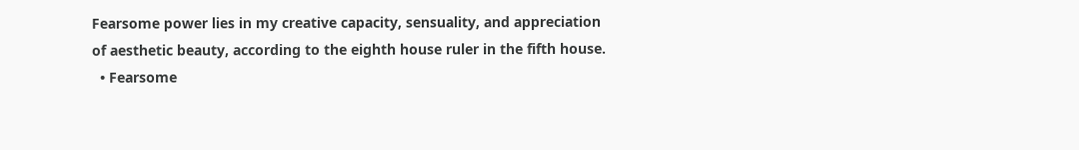Fearsome power lies in my creative capacity, sensuality, and appreciation of aesthetic beauty, according to the eighth house ruler in the fifth house.
  • Fearsome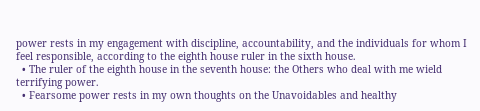power rests in my engagement with discipline, accountability, and the individuals for whom I feel responsible, according to the eighth house ruler in the sixth house.
  • The ruler of the eighth house in the seventh house: the Others who deal with me wield terrifying power.
  • Fearsome power rests in my own thoughts on the Unavoidables and healthy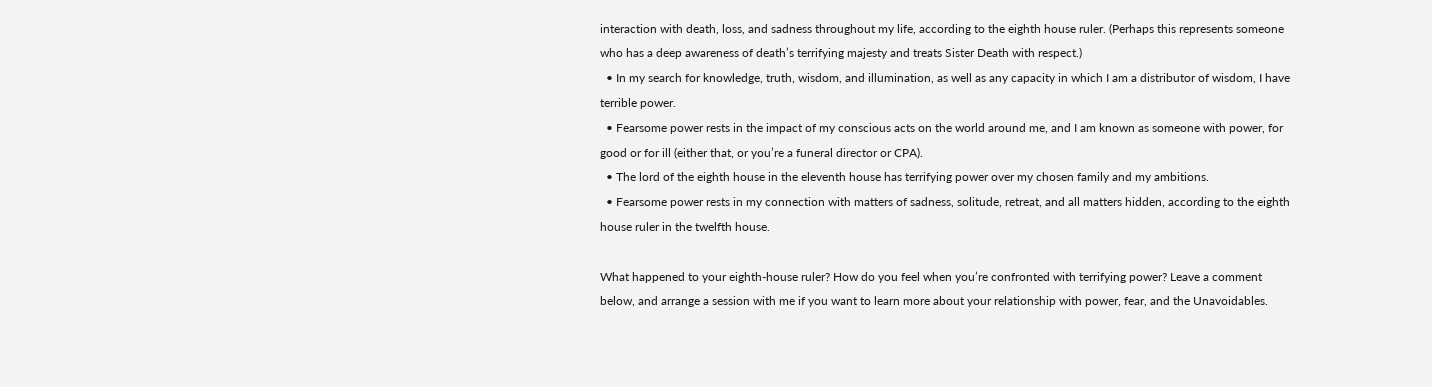interaction with death, loss, and sadness throughout my life, according to the eighth house ruler. (Perhaps this represents someone who has a deep awareness of death’s terrifying majesty and treats Sister Death with respect.)
  • In my search for knowledge, truth, wisdom, and illumination, as well as any capacity in which I am a distributor of wisdom, I have terrible power.
  • Fearsome power rests in the impact of my conscious acts on the world around me, and I am known as someone with power, for good or for ill (either that, or you’re a funeral director or CPA).
  • The lord of the eighth house in the eleventh house has terrifying power over my chosen family and my ambitions.
  • Fearsome power rests in my connection with matters of sadness, solitude, retreat, and all matters hidden, according to the eighth house ruler in the twelfth house.

What happened to your eighth-house ruler? How do you feel when you’re confronted with terrifying power? Leave a comment below, and arrange a session with me if you want to learn more about your relationship with power, fear, and the Unavoidables.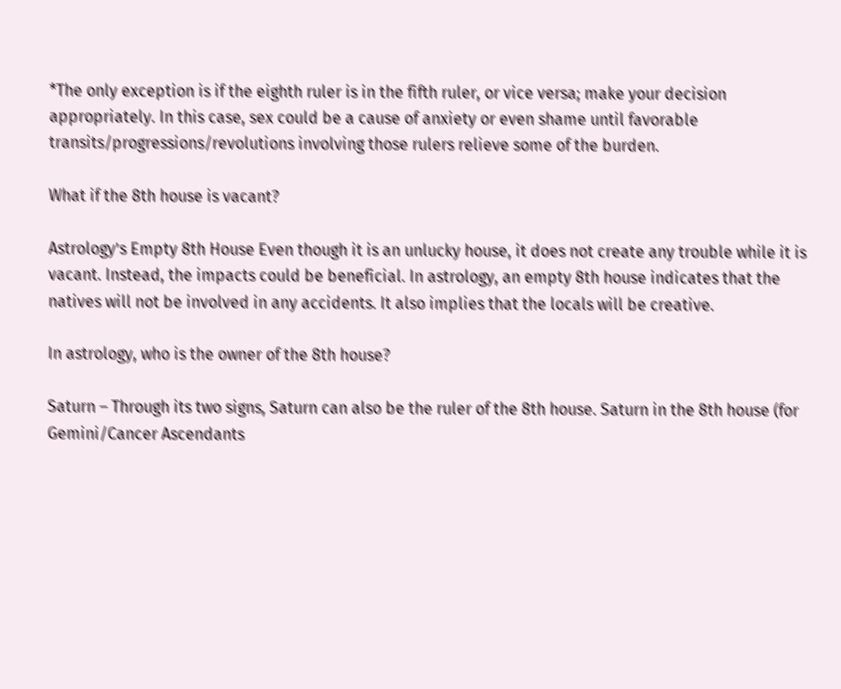*The only exception is if the eighth ruler is in the fifth ruler, or vice versa; make your decision appropriately. In this case, sex could be a cause of anxiety or even shame until favorable transits/progressions/revolutions involving those rulers relieve some of the burden.

What if the 8th house is vacant?

Astrology’s Empty 8th House Even though it is an unlucky house, it does not create any trouble while it is vacant. Instead, the impacts could be beneficial. In astrology, an empty 8th house indicates that the natives will not be involved in any accidents. It also implies that the locals will be creative.

In astrology, who is the owner of the 8th house?

Saturn – Through its two signs, Saturn can also be the ruler of the 8th house. Saturn in the 8th house (for Gemini/Cancer Ascendants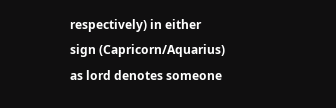respectively) in either sign (Capricorn/Aquarius) as lord denotes someone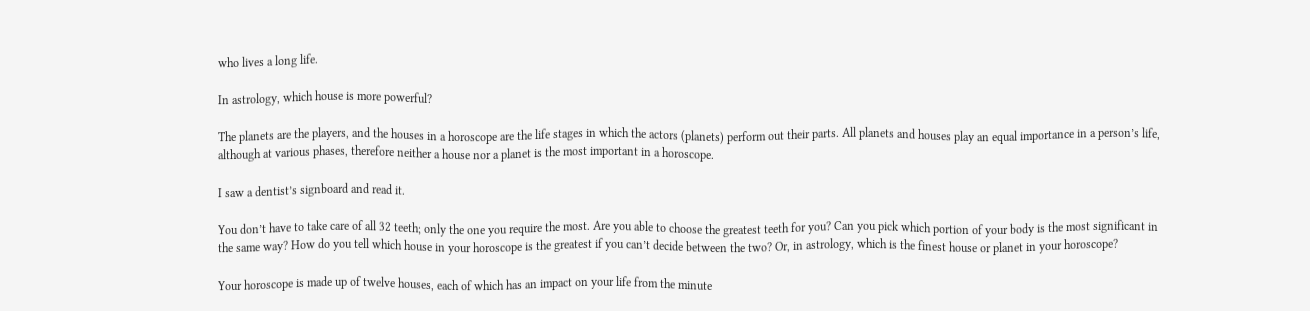who lives a long life.

In astrology, which house is more powerful?

The planets are the players, and the houses in a horoscope are the life stages in which the actors (planets) perform out their parts. All planets and houses play an equal importance in a person’s life, although at various phases, therefore neither a house nor a planet is the most important in a horoscope.

I saw a dentist’s signboard and read it.

You don’t have to take care of all 32 teeth; only the one you require the most. Are you able to choose the greatest teeth for you? Can you pick which portion of your body is the most significant in the same way? How do you tell which house in your horoscope is the greatest if you can’t decide between the two? Or, in astrology, which is the finest house or planet in your horoscope?

Your horoscope is made up of twelve houses, each of which has an impact on your life from the minute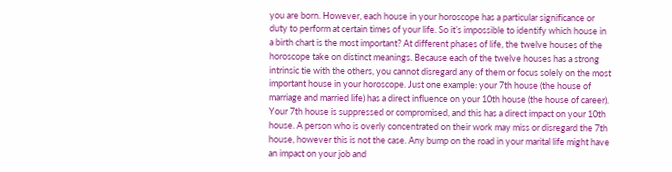you are born. However, each house in your horoscope has a particular significance or duty to perform at certain times of your life. So it’s impossible to identify which house in a birth chart is the most important? At different phases of life, the twelve houses of the horoscope take on distinct meanings. Because each of the twelve houses has a strong intrinsic tie with the others, you cannot disregard any of them or focus solely on the most important house in your horoscope. Just one example: your 7th house (the house of marriage and married life) has a direct influence on your 10th house (the house of career). Your 7th house is suppressed or compromised, and this has a direct impact on your 10th house. A person who is overly concentrated on their work may miss or disregard the 7th house, however this is not the case. Any bump on the road in your marital life might have an impact on your job and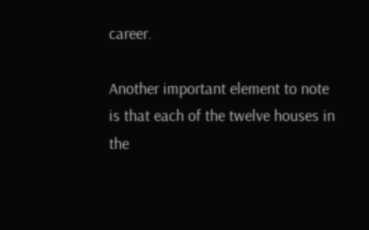career.

Another important element to note is that each of the twelve houses in the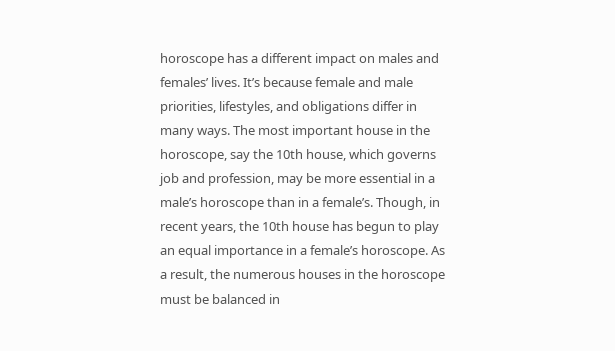horoscope has a different impact on males and females’ lives. It’s because female and male priorities, lifestyles, and obligations differ in many ways. The most important house in the horoscope, say the 10th house, which governs job and profession, may be more essential in a male’s horoscope than in a female’s. Though, in recent years, the 10th house has begun to play an equal importance in a female’s horoscope. As a result, the numerous houses in the horoscope must be balanced in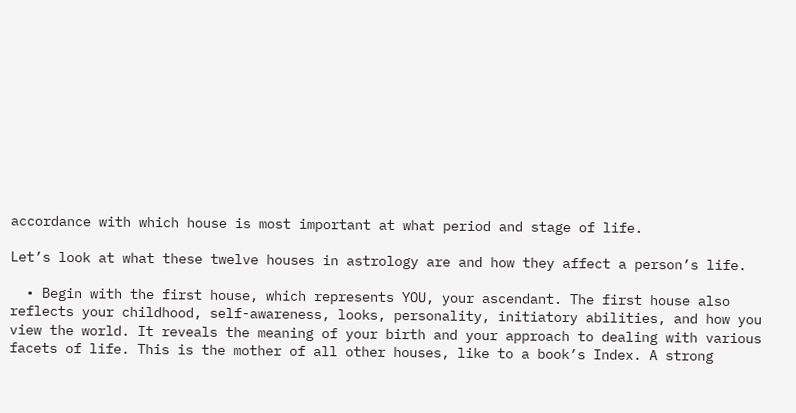accordance with which house is most important at what period and stage of life.

Let’s look at what these twelve houses in astrology are and how they affect a person’s life.

  • Begin with the first house, which represents YOU, your ascendant. The first house also reflects your childhood, self-awareness, looks, personality, initiatory abilities, and how you view the world. It reveals the meaning of your birth and your approach to dealing with various facets of life. This is the mother of all other houses, like to a book’s Index. A strong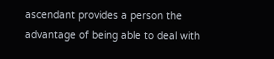ascendant provides a person the advantage of being able to deal with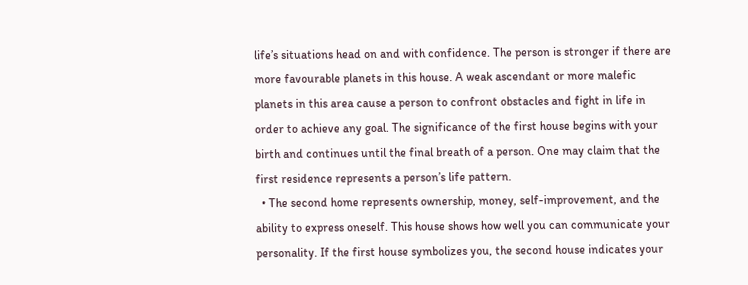life’s situations head on and with confidence. The person is stronger if there are more favourable planets in this house. A weak ascendant or more malefic planets in this area cause a person to confront obstacles and fight in life in order to achieve any goal. The significance of the first house begins with your birth and continues until the final breath of a person. One may claim that the first residence represents a person’s life pattern.
  • The second home represents ownership, money, self-improvement, and the ability to express oneself. This house shows how well you can communicate your personality. If the first house symbolizes you, the second house indicates your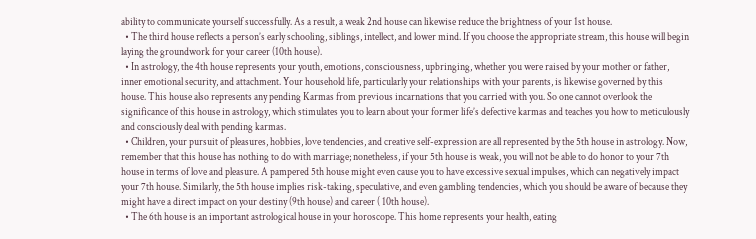ability to communicate yourself successfully. As a result, a weak 2nd house can likewise reduce the brightness of your 1st house.
  • The third house reflects a person’s early schooling, siblings, intellect, and lower mind. If you choose the appropriate stream, this house will begin laying the groundwork for your career (10th house).
  • In astrology, the 4th house represents your youth, emotions, consciousness, upbringing, whether you were raised by your mother or father, inner emotional security, and attachment. Your household life, particularly your relationships with your parents, is likewise governed by this house. This house also represents any pending Karmas from previous incarnations that you carried with you. So one cannot overlook the significance of this house in astrology, which stimulates you to learn about your former life’s defective karmas and teaches you how to meticulously and consciously deal with pending karmas.
  • Children, your pursuit of pleasures, hobbies, love tendencies, and creative self-expression are all represented by the 5th house in astrology. Now, remember that this house has nothing to do with marriage; nonetheless, if your 5th house is weak, you will not be able to do honor to your 7th house in terms of love and pleasure. A pampered 5th house might even cause you to have excessive sexual impulses, which can negatively impact your 7th house. Similarly, the 5th house implies risk-taking, speculative, and even gambling tendencies, which you should be aware of because they might have a direct impact on your destiny (9th house) and career ( 10th house).
  • The 6th house is an important astrological house in your horoscope. This home represents your health, eating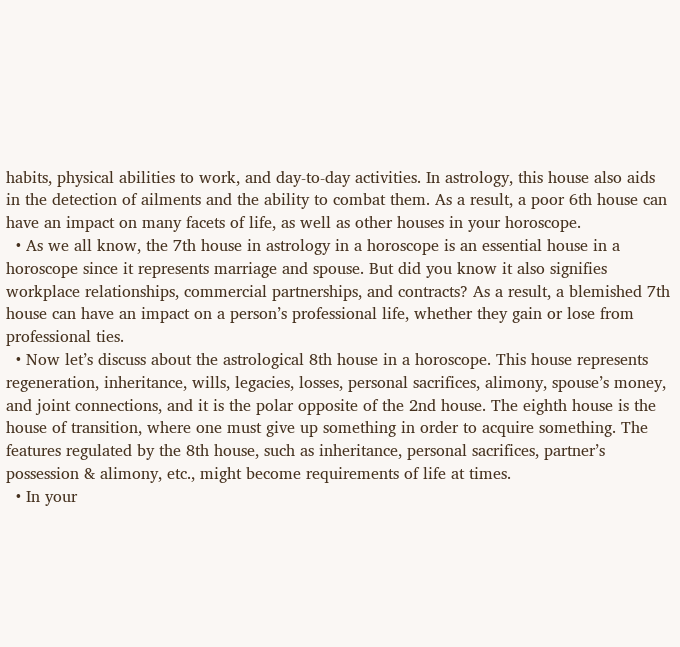habits, physical abilities to work, and day-to-day activities. In astrology, this house also aids in the detection of ailments and the ability to combat them. As a result, a poor 6th house can have an impact on many facets of life, as well as other houses in your horoscope.
  • As we all know, the 7th house in astrology in a horoscope is an essential house in a horoscope since it represents marriage and spouse. But did you know it also signifies workplace relationships, commercial partnerships, and contracts? As a result, a blemished 7th house can have an impact on a person’s professional life, whether they gain or lose from professional ties.
  • Now let’s discuss about the astrological 8th house in a horoscope. This house represents regeneration, inheritance, wills, legacies, losses, personal sacrifices, alimony, spouse’s money, and joint connections, and it is the polar opposite of the 2nd house. The eighth house is the house of transition, where one must give up something in order to acquire something. The features regulated by the 8th house, such as inheritance, personal sacrifices, partner’s possession & alimony, etc., might become requirements of life at times.
  • In your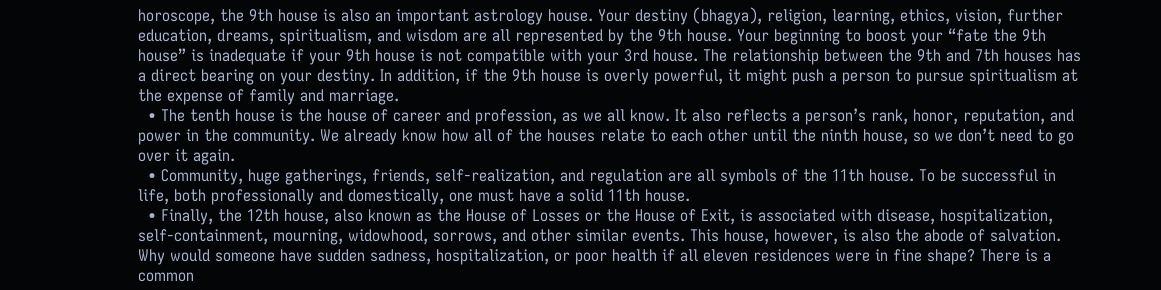horoscope, the 9th house is also an important astrology house. Your destiny (bhagya), religion, learning, ethics, vision, further education, dreams, spiritualism, and wisdom are all represented by the 9th house. Your beginning to boost your “fate the 9th house” is inadequate if your 9th house is not compatible with your 3rd house. The relationship between the 9th and 7th houses has a direct bearing on your destiny. In addition, if the 9th house is overly powerful, it might push a person to pursue spiritualism at the expense of family and marriage.
  • The tenth house is the house of career and profession, as we all know. It also reflects a person’s rank, honor, reputation, and power in the community. We already know how all of the houses relate to each other until the ninth house, so we don’t need to go over it again.
  • Community, huge gatherings, friends, self-realization, and regulation are all symbols of the 11th house. To be successful in life, both professionally and domestically, one must have a solid 11th house.
  • Finally, the 12th house, also known as the House of Losses or the House of Exit, is associated with disease, hospitalization, self-containment, mourning, widowhood, sorrows, and other similar events. This house, however, is also the abode of salvation. Why would someone have sudden sadness, hospitalization, or poor health if all eleven residences were in fine shape? There is a common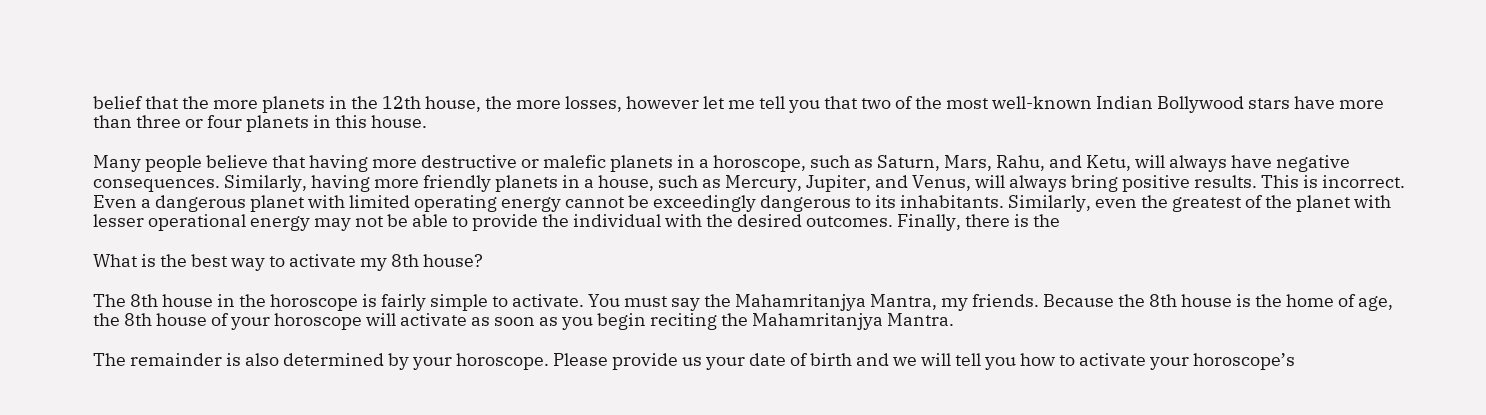belief that the more planets in the 12th house, the more losses, however let me tell you that two of the most well-known Indian Bollywood stars have more than three or four planets in this house.

Many people believe that having more destructive or malefic planets in a horoscope, such as Saturn, Mars, Rahu, and Ketu, will always have negative consequences. Similarly, having more friendly planets in a house, such as Mercury, Jupiter, and Venus, will always bring positive results. This is incorrect. Even a dangerous planet with limited operating energy cannot be exceedingly dangerous to its inhabitants. Similarly, even the greatest of the planet with lesser operational energy may not be able to provide the individual with the desired outcomes. Finally, there is the

What is the best way to activate my 8th house?

The 8th house in the horoscope is fairly simple to activate. You must say the Mahamritanjya Mantra, my friends. Because the 8th house is the home of age, the 8th house of your horoscope will activate as soon as you begin reciting the Mahamritanjya Mantra.

The remainder is also determined by your horoscope. Please provide us your date of birth and we will tell you how to activate your horoscope’s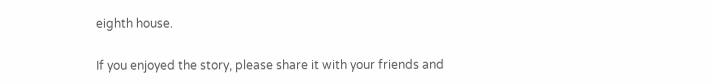eighth house.

If you enjoyed the story, please share it with your friends and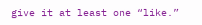give it at least one “like.”